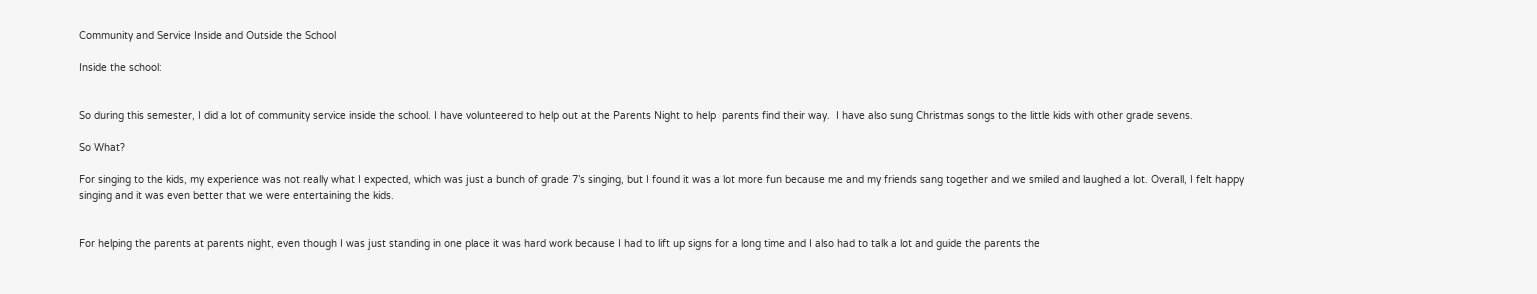Community and Service Inside and Outside the School

Inside the school:


So during this semester, I did a lot of community service inside the school. I have volunteered to help out at the Parents Night to help  parents find their way.  I have also sung Christmas songs to the little kids with other grade sevens.

So What?

For singing to the kids, my experience was not really what I expected, which was just a bunch of grade 7’s singing, but I found it was a lot more fun because me and my friends sang together and we smiled and laughed a lot. Overall, I felt happy singing and it was even better that we were entertaining the kids.


For helping the parents at parents night, even though I was just standing in one place it was hard work because I had to lift up signs for a long time and I also had to talk a lot and guide the parents the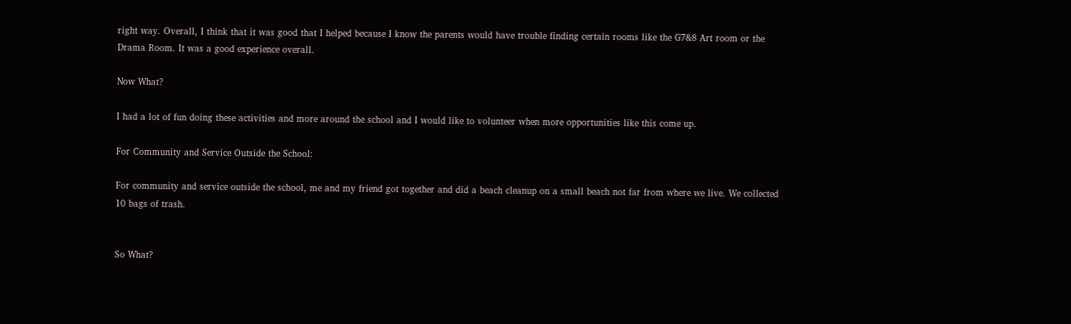right way. Overall, I think that it was good that I helped because I know the parents would have trouble finding certain rooms like the G7&8 Art room or the Drama Room. It was a good experience overall.

Now What?

I had a lot of fun doing these activities and more around the school and I would like to volunteer when more opportunities like this come up.

For Community and Service Outside the School:

For community and service outside the school, me and my friend got together and did a beach cleanup on a small beach not far from where we live. We collected 10 bags of trash.


So What?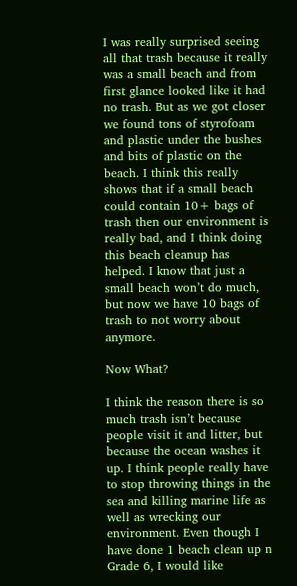I was really surprised seeing all that trash because it really was a small beach and from first glance looked like it had no trash. But as we got closer we found tons of styrofoam and plastic under the bushes and bits of plastic on the beach. I think this really shows that if a small beach could contain 10+ bags of trash then our environment is really bad, and I think doing this beach cleanup has helped. I know that just a small beach won’t do much, but now we have 10 bags of trash to not worry about anymore.

Now What?

I think the reason there is so much trash isn’t because people visit it and litter, but because the ocean washes it up. I think people really have to stop throwing things in the sea and killing marine life as well as wrecking our environment. Even though I have done 1 beach clean up n Grade 6, I would like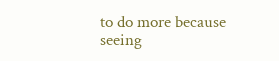to do more because seeing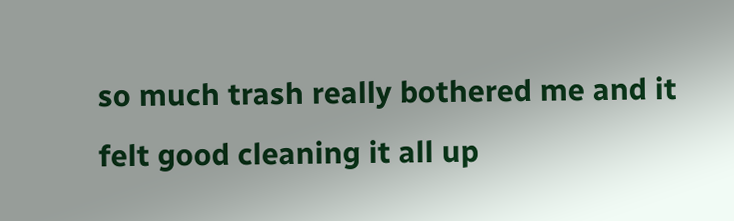so much trash really bothered me and it felt good cleaning it all up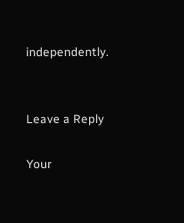independently.


Leave a Reply

Your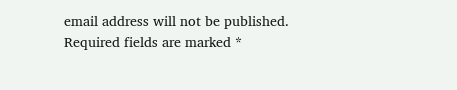email address will not be published. Required fields are marked *